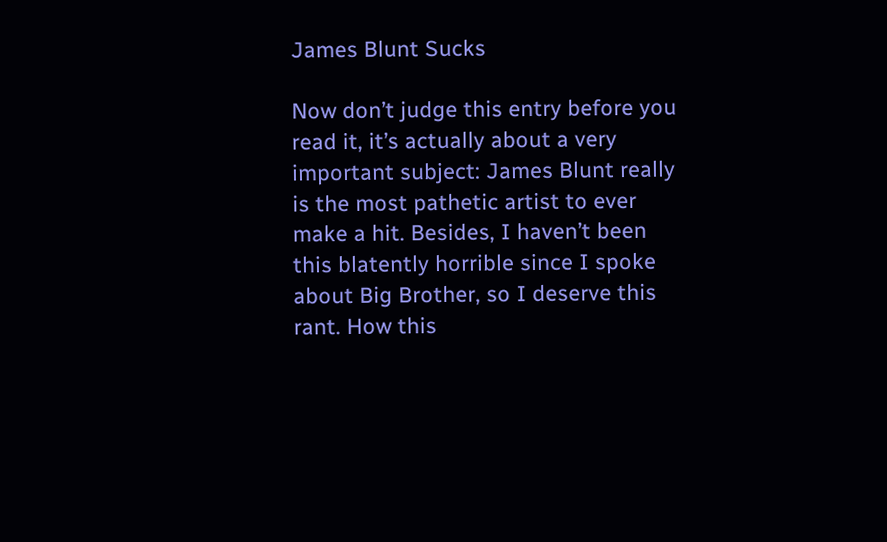James Blunt Sucks

Now don’t judge this entry before you read it, it’s actually about a very important subject: James Blunt really is the most pathetic artist to ever make a hit. Besides, I haven’t been this blatently horrible since I spoke about Big Brother, so I deserve this rant. How this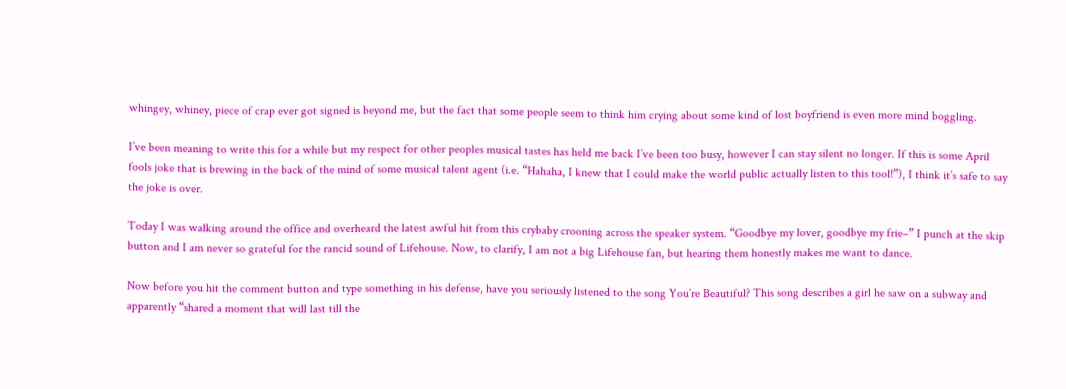whingey, whiney, piece of crap ever got signed is beyond me, but the fact that some people seem to think him crying about some kind of lost boyfriend is even more mind boggling.

I’ve been meaning to write this for a while but my respect for other peoples musical tastes has held me back I’ve been too busy, however I can stay silent no longer. If this is some April fools joke that is brewing in the back of the mind of some musical talent agent (i.e. “Hahaha, I knew that I could make the world public actually listen to this tool!”), I think it’s safe to say the joke is over.

Today I was walking around the office and overheard the latest awful hit from this crybaby crooning across the speaker system. “Goodbye my lover, goodbye my frie–” I punch at the skip button and I am never so grateful for the rancid sound of Lifehouse. Now, to clarify, I am not a big Lifehouse fan, but hearing them honestly makes me want to dance.

Now before you hit the comment button and type something in his defense, have you seriously listened to the song You’re Beautiful? This song describes a girl he saw on a subway and apparently “shared a moment that will last till the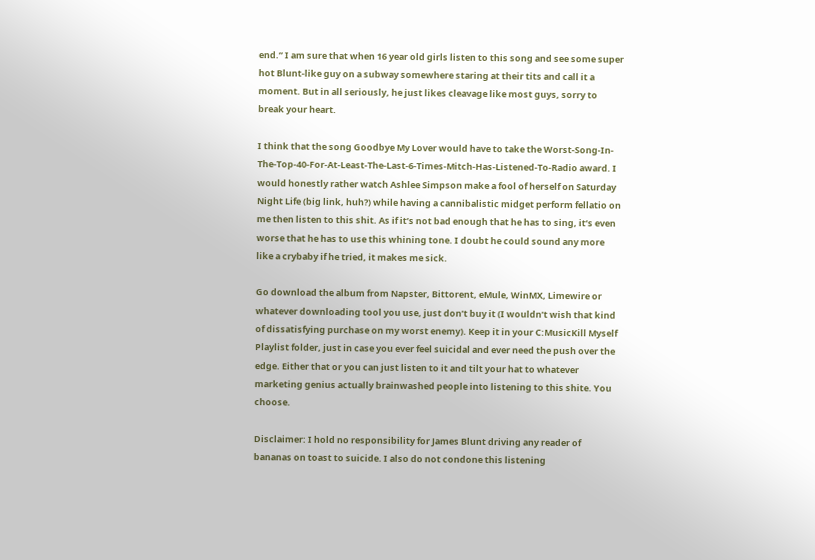end.” I am sure that when 16 year old girls listen to this song and see some super hot Blunt-like guy on a subway somewhere staring at their tits and call it a moment. But in all seriously, he just likes cleavage like most guys, sorry to break your heart.

I think that the song Goodbye My Lover would have to take the Worst-Song-In-The-Top-40-For-At-Least-The-Last-6-Times-Mitch-Has-Listened-To-Radio award. I would honestly rather watch Ashlee Simpson make a fool of herself on Saturday Night Life (big link, huh?) while having a cannibalistic midget perform fellatio on me then listen to this shit. As if it’s not bad enough that he has to sing, it’s even worse that he has to use this whining tone. I doubt he could sound any more like a crybaby if he tried, it makes me sick.

Go download the album from Napster, Bittorent, eMule, WinMX, Limewire or whatever downloading tool you use, just don’t buy it (I wouldn’t wish that kind of dissatisfying purchase on my worst enemy). Keep it in your C:MusicKill Myself Playlist folder, just in case you ever feel suicidal and ever need the push over the edge. Either that or you can just listen to it and tilt your hat to whatever marketing genius actually brainwashed people into listening to this shite. You choose.

Disclaimer: I hold no responsibility for James Blunt driving any reader of bananas on toast to suicide. I also do not condone this listening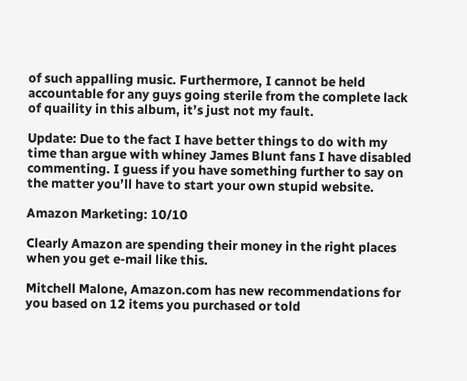of such appalling music. Furthermore, I cannot be held accountable for any guys going sterile from the complete lack of quaility in this album, it’s just not my fault.

Update: Due to the fact I have better things to do with my time than argue with whiney James Blunt fans I have disabled commenting. I guess if you have something further to say on the matter you’ll have to start your own stupid website.

Amazon Marketing: 10/10

Clearly Amazon are spending their money in the right places when you get e-mail like this.

Mitchell Malone, Amazon.com has new recommendations for you based on 12 items you purchased or told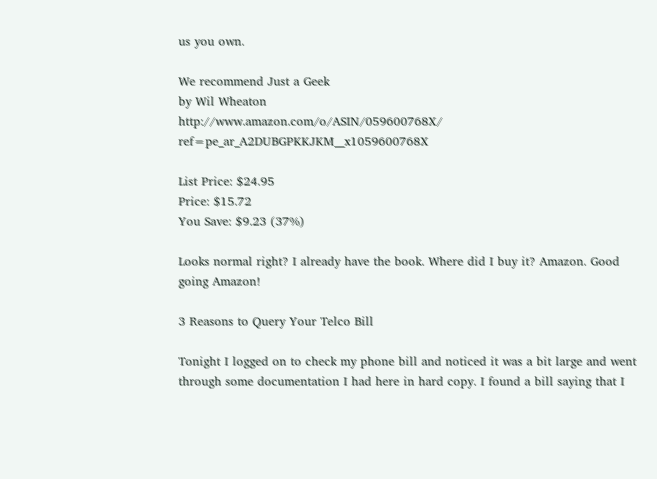us you own.

We recommend Just a Geek
by Wil Wheaton
http://www.amazon.com/o/ASIN/059600768X/ ref=pe_ar_A2DUBGPKKJKM__x1059600768X

List Price: $24.95
Price: $15.72
You Save: $9.23 (37%)

Looks normal right? I already have the book. Where did I buy it? Amazon. Good going Amazon!

3 Reasons to Query Your Telco Bill

Tonight I logged on to check my phone bill and noticed it was a bit large and went through some documentation I had here in hard copy. I found a bill saying that I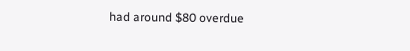had around $80 overdue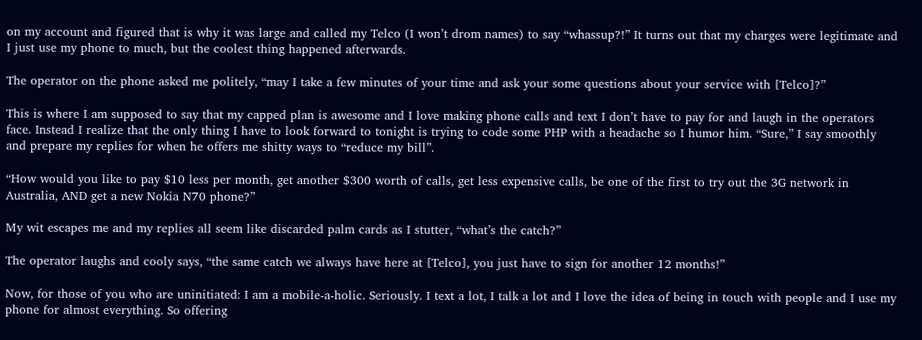on my account and figured that is why it was large and called my Telco (I won’t drom names) to say “whassup?!” It turns out that my charges were legitimate and I just use my phone to much, but the coolest thing happened afterwards.

The operator on the phone asked me politely, “may I take a few minutes of your time and ask your some questions about your service with [Telco]?”

This is where I am supposed to say that my capped plan is awesome and I love making phone calls and text I don’t have to pay for and laugh in the operators face. Instead I realize that the only thing I have to look forward to tonight is trying to code some PHP with a headache so I humor him. “Sure,” I say smoothly and prepare my replies for when he offers me shitty ways to “reduce my bill”.

“How would you like to pay $10 less per month, get another $300 worth of calls, get less expensive calls, be one of the first to try out the 3G network in Australia, AND get a new Nokia N70 phone?”

My wit escapes me and my replies all seem like discarded palm cards as I stutter, “what’s the catch?”

The operator laughs and cooly says, “the same catch we always have here at [Telco], you just have to sign for another 12 months!”

Now, for those of you who are uninitiated: I am a mobile-a-holic. Seriously. I text a lot, I talk a lot and I love the idea of being in touch with people and I use my phone for almost everything. So offering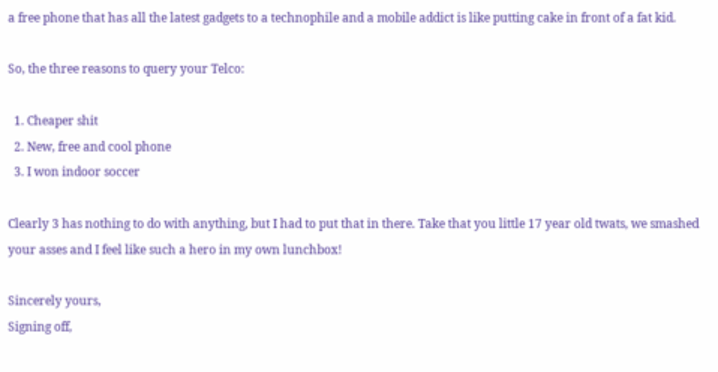a free phone that has all the latest gadgets to a technophile and a mobile addict is like putting cake in front of a fat kid.

So, the three reasons to query your Telco:

  1. Cheaper shit
  2. New, free and cool phone
  3. I won indoor soccer

Clearly 3 has nothing to do with anything, but I had to put that in there. Take that you little 17 year old twats, we smashed your asses and I feel like such a hero in my own lunchbox!

Sincerely yours,
Signing off,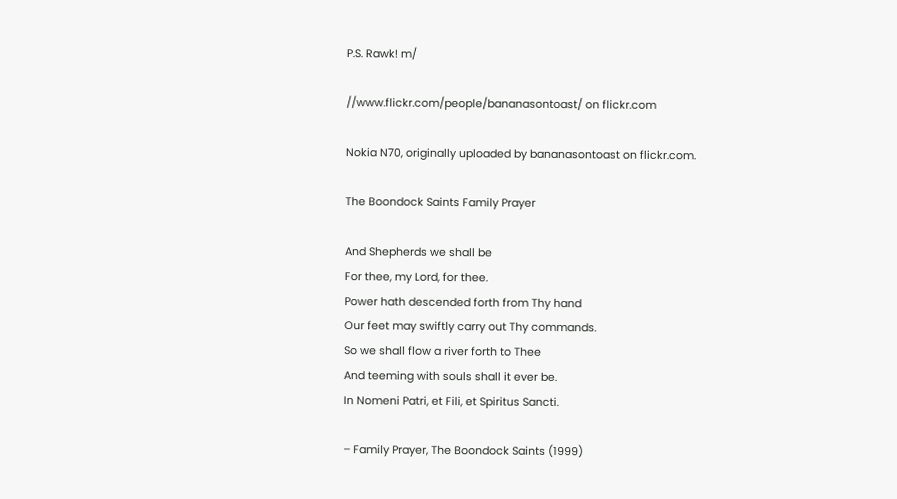P.S. Rawk! m/

//www.flickr.com/people/bananasontoast/ on flickr.com

Nokia N70, originally uploaded by bananasontoast on flickr.com.

The Boondock Saints Family Prayer

And Shepherds we shall be
For thee, my Lord, for thee.
Power hath descended forth from Thy hand
Our feet may swiftly carry out Thy commands.
So we shall flow a river forth to Thee
And teeming with souls shall it ever be.
In Nomeni Patri, et Fili, et Spiritus Sancti.

– Family Prayer, The Boondock Saints (1999)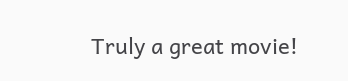Truly a great movie!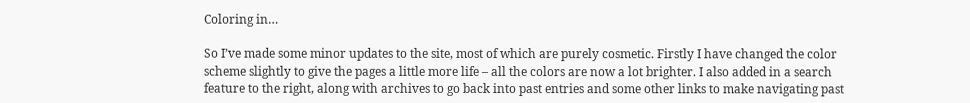Coloring in…

So I’ve made some minor updates to the site, most of which are purely cosmetic. Firstly I have changed the color scheme slightly to give the pages a little more life – all the colors are now a lot brighter. I also added in a search feature to the right, along with archives to go back into past entries and some other links to make navigating past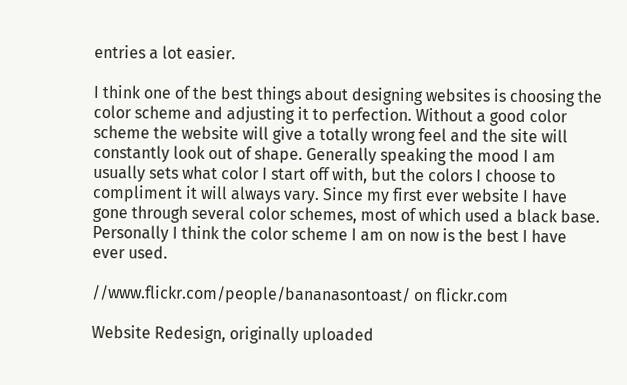entries a lot easier.

I think one of the best things about designing websites is choosing the color scheme and adjusting it to perfection. Without a good color scheme the website will give a totally wrong feel and the site will constantly look out of shape. Generally speaking the mood I am usually sets what color I start off with, but the colors I choose to compliment it will always vary. Since my first ever website I have gone through several color schemes, most of which used a black base. Personally I think the color scheme I am on now is the best I have ever used.

//www.flickr.com/people/bananasontoast/ on flickr.com

Website Redesign, originally uploaded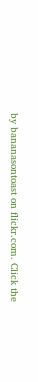by bananasontoast on flickr.com. Click the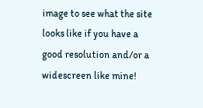image to see what the site looks like if you have a good resolution and/or a widescreen like mine!